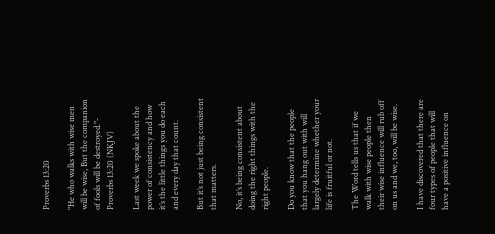Proverbs 13:20

"He who walks with wise men will be wise, But the companion of fools will be destroyed."- Proverbs 13:20 (NKJV)

Last week we spoke about the power of consistency and how it’s the little things you do each and every day that count.

But it’s not just being consistent that matters.

No, it’s being consistent about doing the right things with the right people.

Do you know that the people that you hang out with will largely determine whether your life is fruitful or not.

The Word tells us that if we walk with wise people then their wise influence will rub off on us and we, too, will be wise.

I have discovered that there are four types of people that will have a positive influence on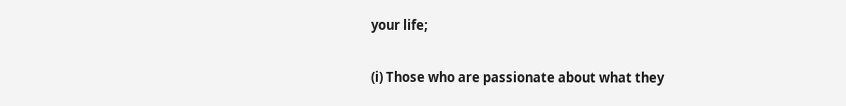your life;

(i) Those who are passionate about what they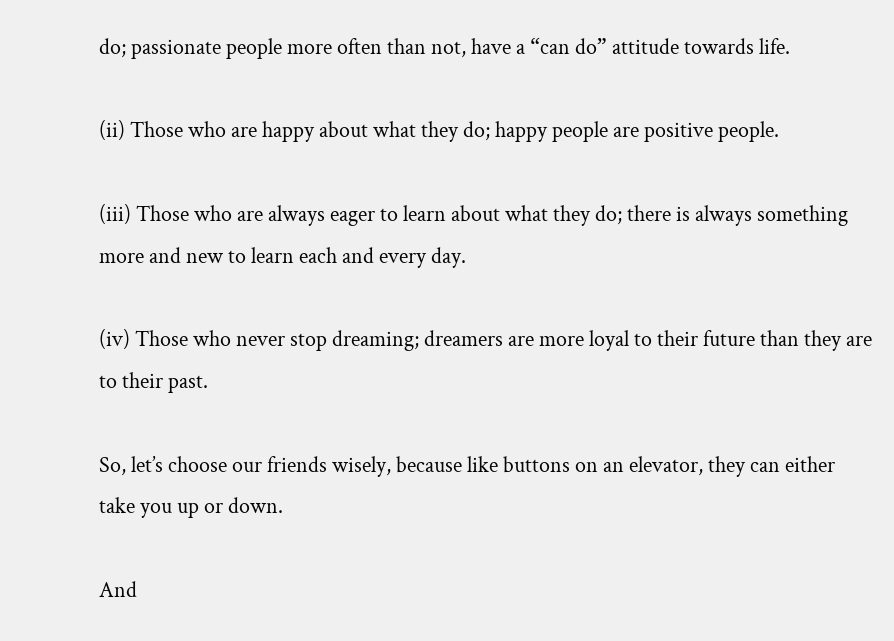do; passionate people more often than not, have a “can do” attitude towards life.

(ii) Those who are happy about what they do; happy people are positive people.

(iii) Those who are always eager to learn about what they do; there is always something more and new to learn each and every day.

(iv) Those who never stop dreaming; dreamers are more loyal to their future than they are to their past.

So, let’s choose our friends wisely, because like buttons on an elevator, they can either take you up or down.

And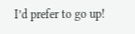I’d prefer to go up!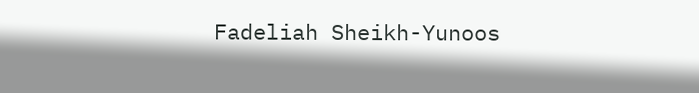Fadeliah Sheikh-Yunoos